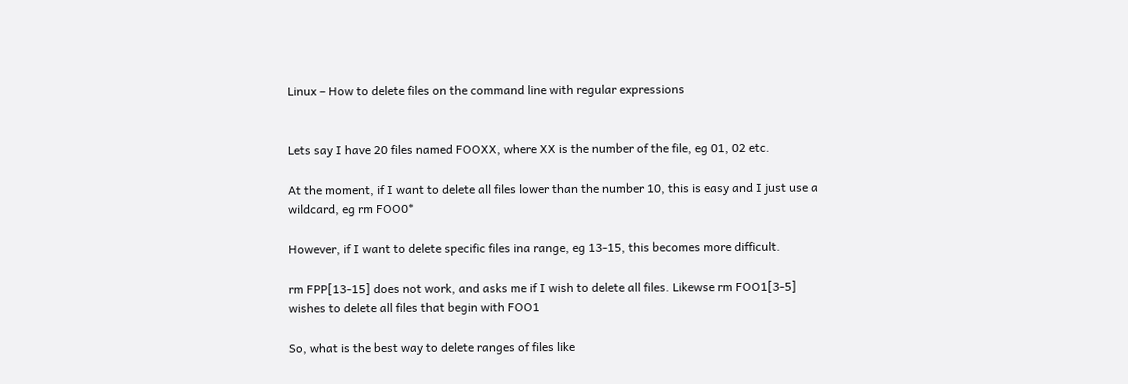Linux – How to delete files on the command line with regular expressions


Lets say I have 20 files named FOOXX, where XX is the number of the file, eg 01, 02 etc.

At the moment, if I want to delete all files lower than the number 10, this is easy and I just use a wildcard, eg rm FOO0*

However, if I want to delete specific files ina range, eg 13-15, this becomes more difficult.

rm FPP[13-15] does not work, and asks me if I wish to delete all files. Likewse rm FOO1[3-5] wishes to delete all files that begin with FOO1

So, what is the best way to delete ranges of files like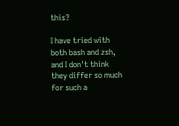this?

I have tried with both bash and zsh, and I don't think they differ so much for such a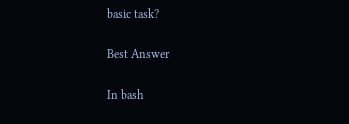basic task?

Best Answer

In bash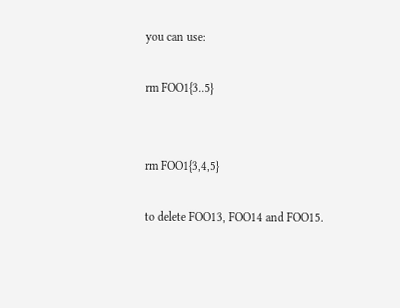you can use:

rm FOO1{3..5}


rm FOO1{3,4,5}

to delete FOO13, FOO14 and FOO15.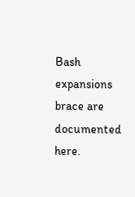Bash expansions brace are documented here.